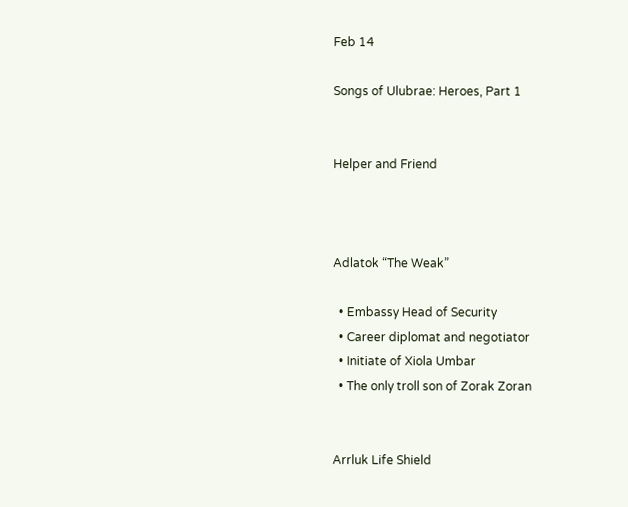Feb 14

Songs of Ulubrae: Heroes, Part 1


Helper and Friend



Adlatok “The Weak”

  • Embassy Head of Security
  • Career diplomat and negotiator
  • Initiate of Xiola Umbar
  • The only troll son of Zorak Zoran


Arrluk Life Shield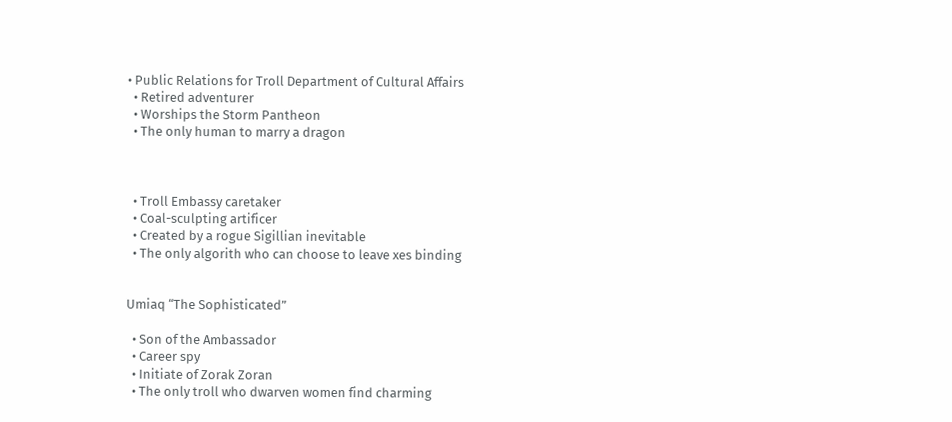• Public Relations for Troll Department of Cultural Affairs
  • Retired adventurer
  • Worships the Storm Pantheon
  • The only human to marry a dragon



  • Troll Embassy caretaker
  • Coal-sculpting artificer
  • Created by a rogue Sigillian inevitable
  • The only algorith who can choose to leave xes binding


Umiaq “The Sophisticated”

  • Son of the Ambassador
  • Career spy
  • Initiate of Zorak Zoran
  • The only troll who dwarven women find charming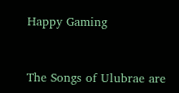Happy Gaming



The Songs of Ulubrae are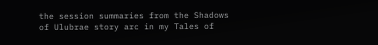the session summaries from the Shadows of Ulubrae story arc in my Tales of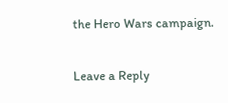the Hero Wars campaign.

Leave a Reply